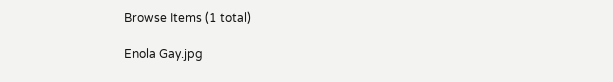Browse Items (1 total)

Enola Gay.jpg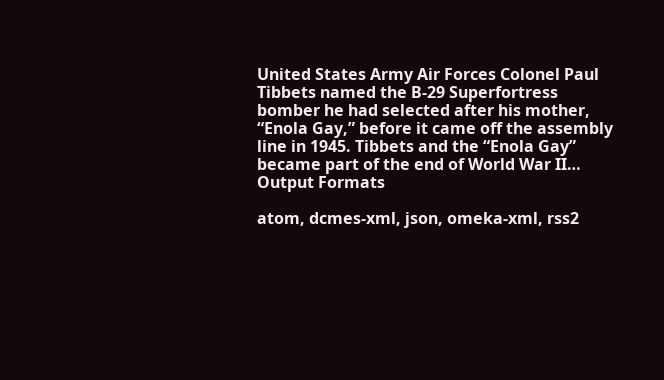United States Army Air Forces Colonel Paul Tibbets named the B-29 Superfortress bomber he had selected after his mother, “Enola Gay,” before it came off the assembly line in 1945. Tibbets and the “Enola Gay” became part of the end of World War II…
Output Formats

atom, dcmes-xml, json, omeka-xml, rss2